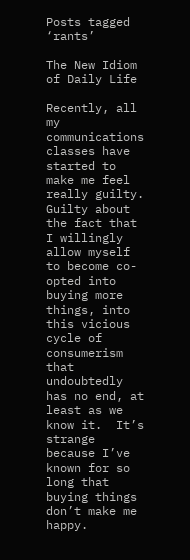Posts tagged ‘rants’

The New Idiom of Daily Life

Recently, all my communications classes have started to make me feel really guilty.  Guilty about the fact that I willingly allow myself to become co-opted into buying more things, into this vicious cycle of consumerism that undoubtedly has no end, at least as we know it.  It’s strange because I’ve known for so long that buying things don’t make me happy.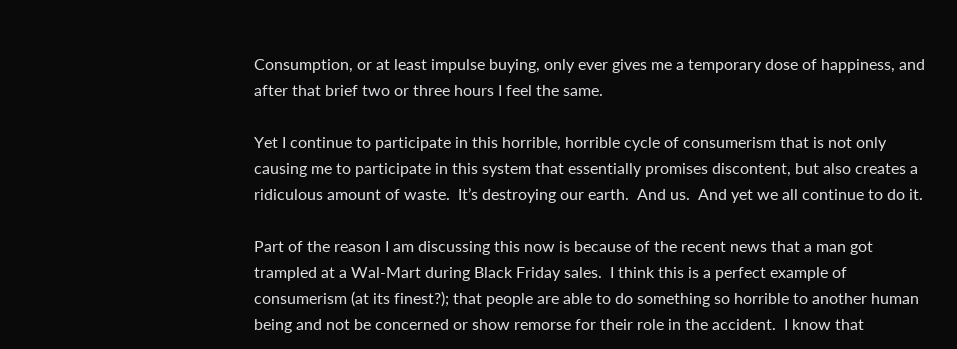Consumption, or at least impulse buying, only ever gives me a temporary dose of happiness, and after that brief two or three hours I feel the same.

Yet I continue to participate in this horrible, horrible cycle of consumerism that is not only causing me to participate in this system that essentially promises discontent, but also creates a ridiculous amount of waste.  It’s destroying our earth.  And us.  And yet we all continue to do it.

Part of the reason I am discussing this now is because of the recent news that a man got trampled at a Wal-Mart during Black Friday sales.  I think this is a perfect example of consumerism (at its finest?); that people are able to do something so horrible to another human being and not be concerned or show remorse for their role in the accident.  I know that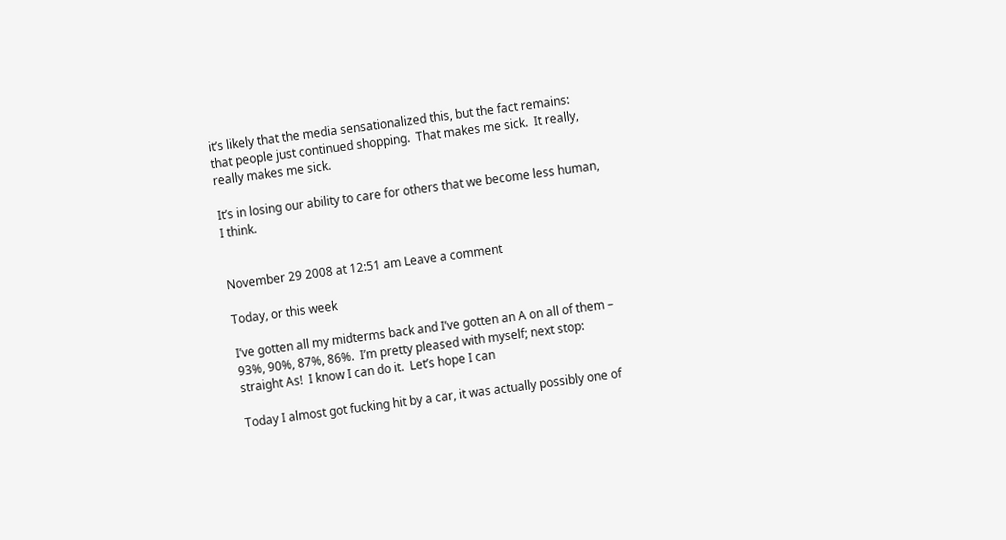it’s likely that the media sensationalized this, but the fact remains: that people just continued shopping.  That makes me sick.  It really, really makes me sick.

It’s in losing our ability to care for others that we become less human, I think.


November 29 2008 at 12:51 am Leave a comment

Today, or this week

I’ve gotten all my midterms back and I’ve gotten an A on all of them – 93%, 90%, 87%, 86%.  I’m pretty pleased with myself; next stop: straight As!  I know I can do it.  Let’s hope I can

Today I almost got fucking hit by a car, it was actually possibly one of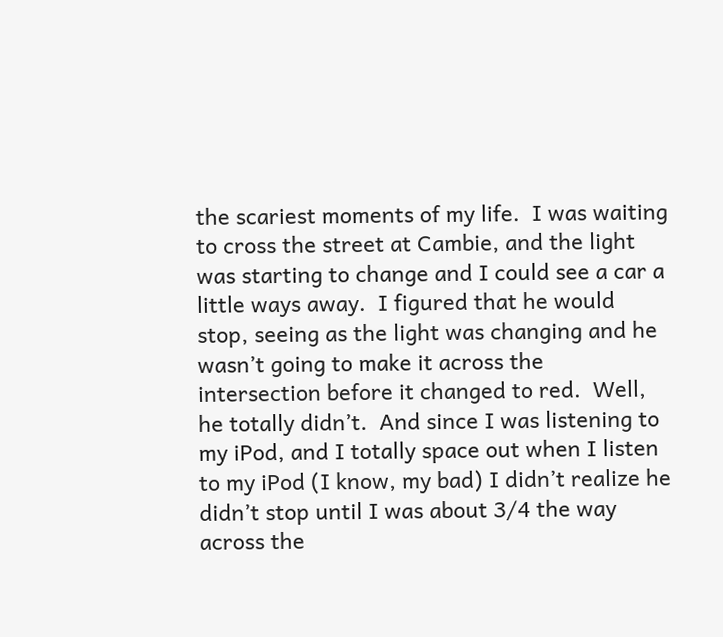the scariest moments of my life.  I was waiting to cross the street at Cambie, and the light was starting to change and I could see a car a little ways away.  I figured that he would stop, seeing as the light was changing and he wasn’t going to make it across the intersection before it changed to red.  Well, he totally didn’t.  And since I was listening to my iPod, and I totally space out when I listen to my iPod (I know, my bad) I didn’t realize he didn’t stop until I was about 3/4 the way across the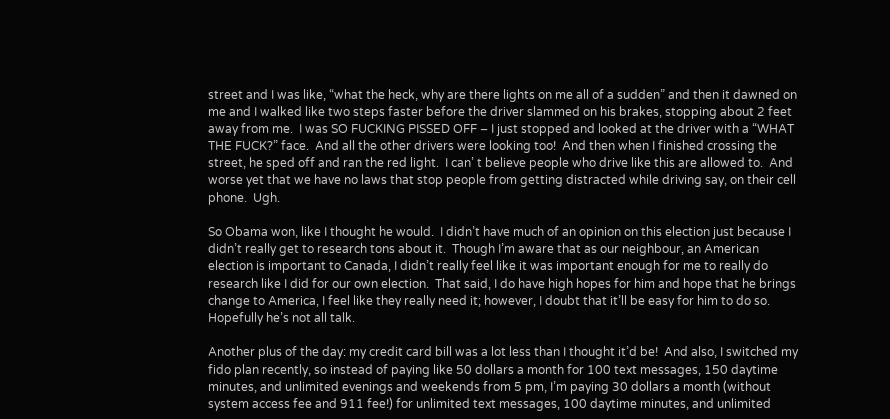street and I was like, “what the heck, why are there lights on me all of a sudden” and then it dawned on me and I walked like two steps faster before the driver slammed on his brakes, stopping about 2 feet away from me.  I was SO FUCKING PISSED OFF – I just stopped and looked at the driver with a “WHAT THE FUCK?” face.  And all the other drivers were looking too!  And then when I finished crossing the street, he sped off and ran the red light.  I can’ t believe people who drive like this are allowed to.  And worse yet that we have no laws that stop people from getting distracted while driving say, on their cell phone.  Ugh.

So Obama won, like I thought he would.  I didn’t have much of an opinion on this election just because I didn’t really get to research tons about it.  Though I’m aware that as our neighbour, an American election is important to Canada, I didn’t really feel like it was important enough for me to really do research like I did for our own election.  That said, I do have high hopes for him and hope that he brings change to America, I feel like they really need it; however, I doubt that it’ll be easy for him to do so.  Hopefully he’s not all talk.

Another plus of the day: my credit card bill was a lot less than I thought it’d be!  And also, I switched my fido plan recently, so instead of paying like 50 dollars a month for 100 text messages, 150 daytime minutes, and unlimited evenings and weekends from 5 pm, I’m paying 30 dollars a month (without system access fee and 911 fee!) for unlimited text messages, 100 daytime minutes, and unlimited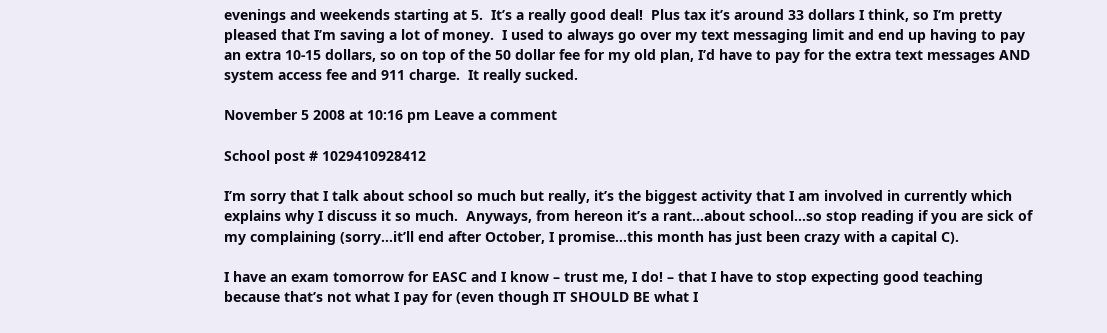evenings and weekends starting at 5.  It’s a really good deal!  Plus tax it’s around 33 dollars I think, so I’m pretty pleased that I’m saving a lot of money.  I used to always go over my text messaging limit and end up having to pay an extra 10-15 dollars, so on top of the 50 dollar fee for my old plan, I’d have to pay for the extra text messages AND system access fee and 911 charge.  It really sucked.

November 5 2008 at 10:16 pm Leave a comment

School post # 1029410928412

I’m sorry that I talk about school so much but really, it’s the biggest activity that I am involved in currently which explains why I discuss it so much.  Anyways, from hereon it’s a rant…about school…so stop reading if you are sick of my complaining (sorry…it’ll end after October, I promise…this month has just been crazy with a capital C).

I have an exam tomorrow for EASC and I know – trust me, I do! – that I have to stop expecting good teaching because that’s not what I pay for (even though IT SHOULD BE what I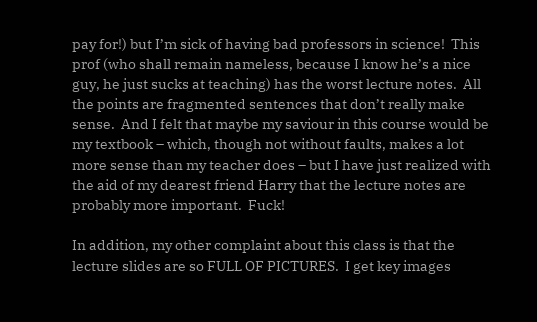pay for!) but I’m sick of having bad professors in science!  This prof (who shall remain nameless, because I know he’s a nice guy, he just sucks at teaching) has the worst lecture notes.  All the points are fragmented sentences that don’t really make sense.  And I felt that maybe my saviour in this course would be my textbook – which, though not without faults, makes a lot more sense than my teacher does – but I have just realized with the aid of my dearest friend Harry that the lecture notes are probably more important.  Fuck!

In addition, my other complaint about this class is that the lecture slides are so FULL OF PICTURES.  I get key images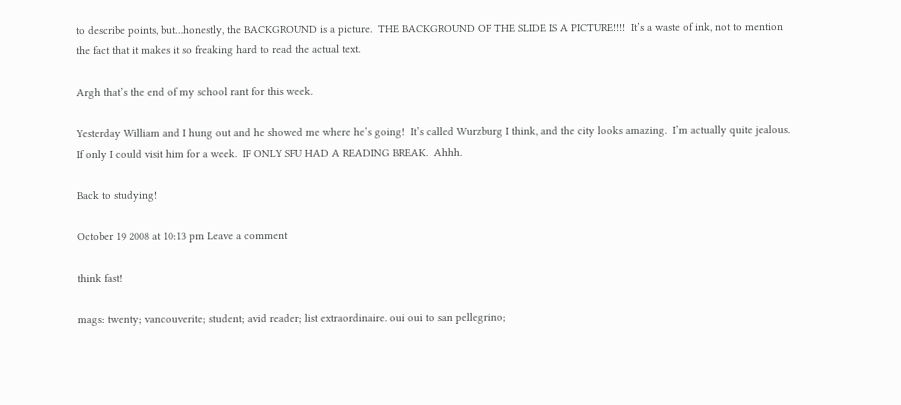to describe points, but…honestly, the BACKGROUND is a picture.  THE BACKGROUND OF THE SLIDE IS A PICTURE!!!!  It’s a waste of ink, not to mention the fact that it makes it so freaking hard to read the actual text.

Argh that’s the end of my school rant for this week.

Yesterday William and I hung out and he showed me where he’s going!  It’s called Wurzburg I think, and the city looks amazing.  I’m actually quite jealous.  If only I could visit him for a week.  IF ONLY SFU HAD A READING BREAK.  Ahhh.

Back to studying!

October 19 2008 at 10:13 pm Leave a comment

think fast!

mags: twenty; vancouverite; student; avid reader; list extraordinaire. oui oui to san pellegrino;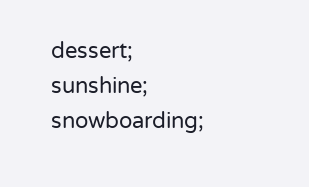dessert; sunshine; snowboarding;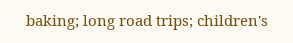baking; long road trips; children's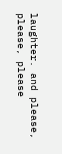laughter. and please, please, please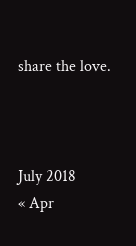share the love.



July 2018
« Apr